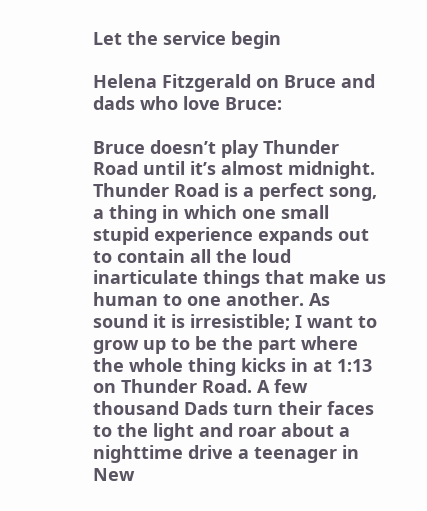Let the service begin

Helena Fitzgerald on Bruce and dads who love Bruce:

Bruce doesn’t play Thunder Road until it’s almost midnight. Thunder Road is a perfect song, a thing in which one small stupid experience expands out to contain all the loud inarticulate things that make us human to one another. As sound it is irresistible; I want to grow up to be the part where the whole thing kicks in at 1:13 on Thunder Road. A few thousand Dads turn their faces to the light and roar about a nighttime drive a teenager in New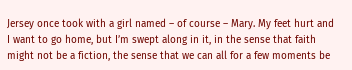Jersey once took with a girl named – of course – Mary. My feet hurt and I want to go home, but I’m swept along in it, in the sense that faith might not be a fiction, the sense that we can all for a few moments be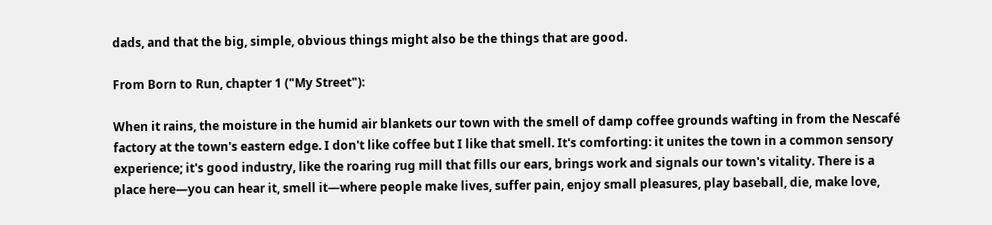dads, and that the big, simple, obvious things might also be the things that are good.

From Born to Run, chapter 1 ("My Street"):

When it rains, the moisture in the humid air blankets our town with the smell of damp coffee grounds wafting in from the Nescafé factory at the town's eastern edge. I don't like coffee but I like that smell. It's comforting: it unites the town in a common sensory experience; it's good industry, like the roaring rug mill that fills our ears, brings work and signals our town's vitality. There is a place here—you can hear it, smell it—where people make lives, suffer pain, enjoy small pleasures, play baseball, die, make love,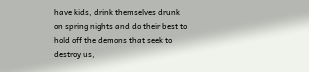have kids, drink themselves drunk on spring nights and do their best to hold off the demons that seek to destroy us,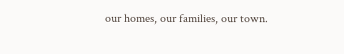our homes, our families, our town.